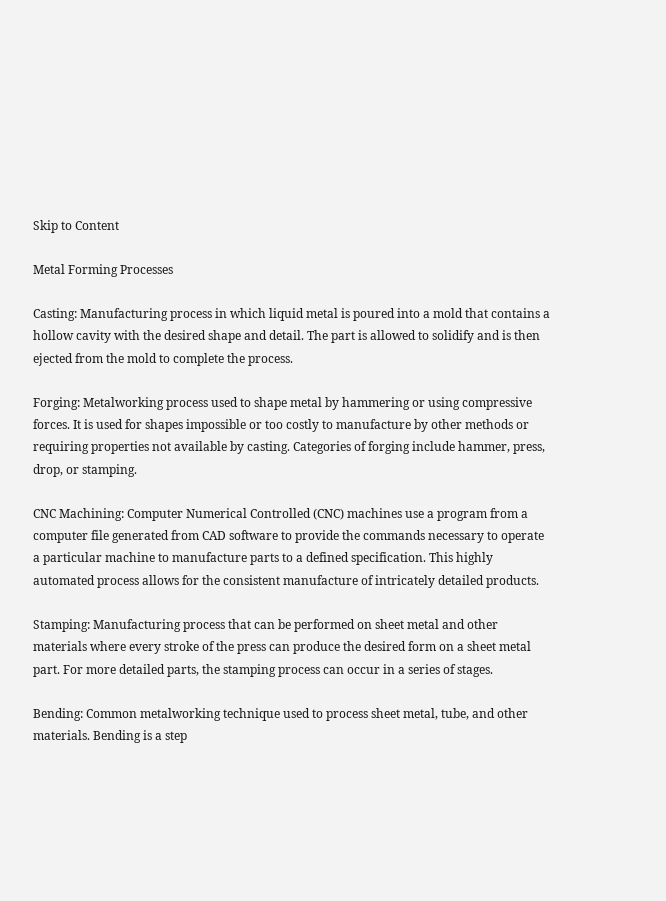Skip to Content

Metal Forming Processes

Casting: Manufacturing process in which liquid metal is poured into a mold that contains a hollow cavity with the desired shape and detail. The part is allowed to solidify and is then ejected from the mold to complete the process.

Forging: Metalworking process used to shape metal by hammering or using compressive forces. It is used for shapes impossible or too costly to manufacture by other methods or requiring properties not available by casting. Categories of forging include hammer, press, drop, or stamping.

CNC Machining: Computer Numerical Controlled (CNC) machines use a program from a computer file generated from CAD software to provide the commands necessary to operate a particular machine to manufacture parts to a defined specification. This highly automated process allows for the consistent manufacture of intricately detailed products.

Stamping: Manufacturing process that can be performed on sheet metal and other materials where every stroke of the press can produce the desired form on a sheet metal part. For more detailed parts, the stamping process can occur in a series of stages.

Bending: Common metalworking technique used to process sheet metal, tube, and other materials. Bending is a step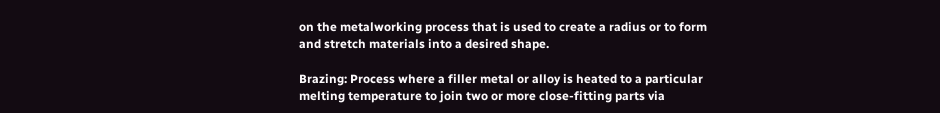on the metalworking process that is used to create a radius or to form and stretch materials into a desired shape.

Brazing: Process where a filler metal or alloy is heated to a particular melting temperature to join two or more close-fitting parts via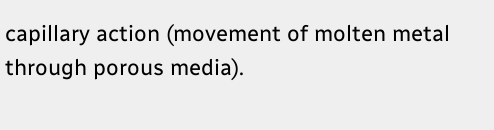capillary action (movement of molten metal through porous media).